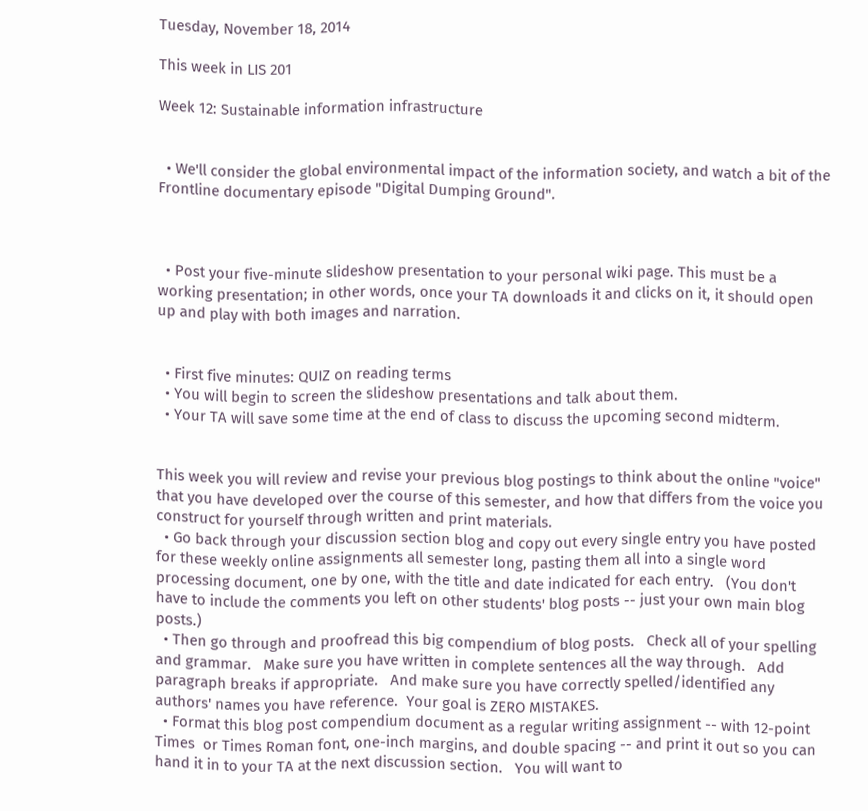Tuesday, November 18, 2014

This week in LIS 201

Week 12: Sustainable information infrastructure


  • We'll consider the global environmental impact of the information society, and watch a bit of the Frontline documentary episode "Digital Dumping Ground".



  • Post your five-minute slideshow presentation to your personal wiki page. This must be a working presentation; in other words, once your TA downloads it and clicks on it, it should open up and play with both images and narration.


  • First five minutes: QUIZ on reading terms
  • You will begin to screen the slideshow presentations and talk about them.
  • Your TA will save some time at the end of class to discuss the upcoming second midterm.


This week you will review and revise your previous blog postings to think about the online "voice" that you have developed over the course of this semester, and how that differs from the voice you construct for yourself through written and print materials.
  • Go back through your discussion section blog and copy out every single entry you have posted for these weekly online assignments all semester long, pasting them all into a single word processing document, one by one, with the title and date indicated for each entry.   (You don't have to include the comments you left on other students' blog posts -- just your own main blog posts.)
  • Then go through and proofread this big compendium of blog posts.   Check all of your spelling and grammar.   Make sure you have written in complete sentences all the way through.   Add paragraph breaks if appropriate.   And make sure you have correctly spelled/identified any authors' names you have reference.  Your goal is ZERO MISTAKES.
  • Format this blog post compendium document as a regular writing assignment -- with 12-point Times  or Times Roman font, one-inch margins, and double spacing -- and print it out so you can hand it in to your TA at the next discussion section.   You will want to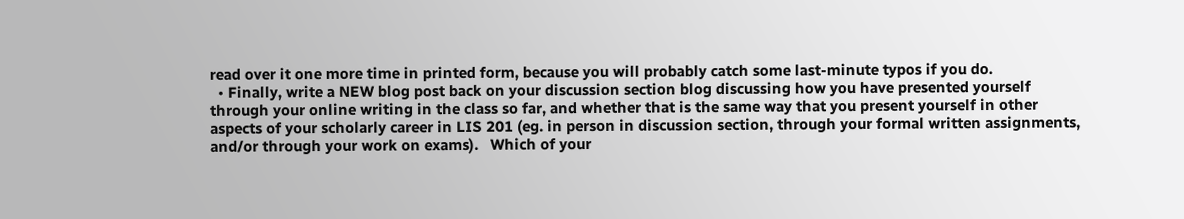read over it one more time in printed form, because you will probably catch some last-minute typos if you do.
  • Finally, write a NEW blog post back on your discussion section blog discussing how you have presented yourself through your online writing in the class so far, and whether that is the same way that you present yourself in other aspects of your scholarly career in LIS 201 (eg. in person in discussion section, through your formal written assignments, and/or through your work on exams).   Which of your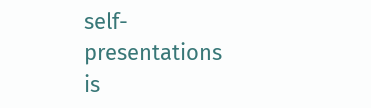self-presentations is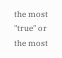the most "true" or the most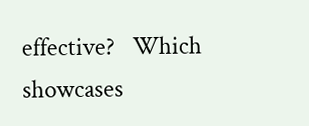effective?   Which showcases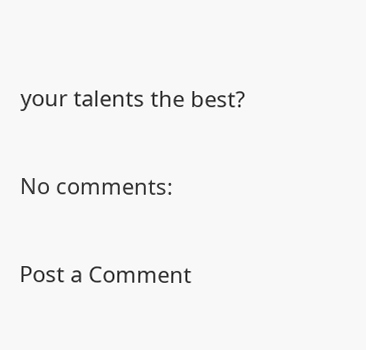your talents the best?

No comments:

Post a Comment